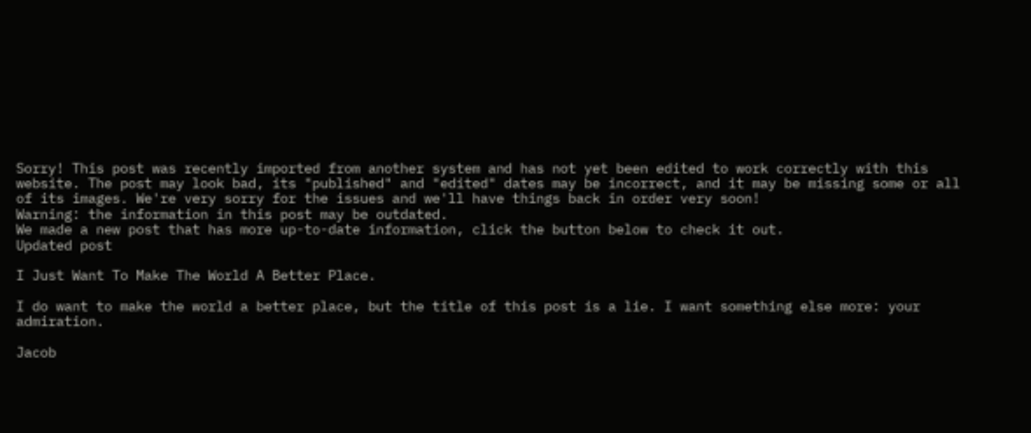Sorry! This post was recently imported from another system and has not yet been edited to work correctly with this website. The post may look bad, its "published" and "edited" dates may be incorrect, and it may be missing some or all of its images. We're very sorry for the issues and we'll have things back in order very soon!
Warning: the information in this post may be outdated.
We made a new post that has more up-to-date information, click the button below to check it out.
Updated post

I Just Want To Make The World A Better Place.

I do want to make the world a better place, but the title of this post is a lie. I want something else more: your admiration.

Jacob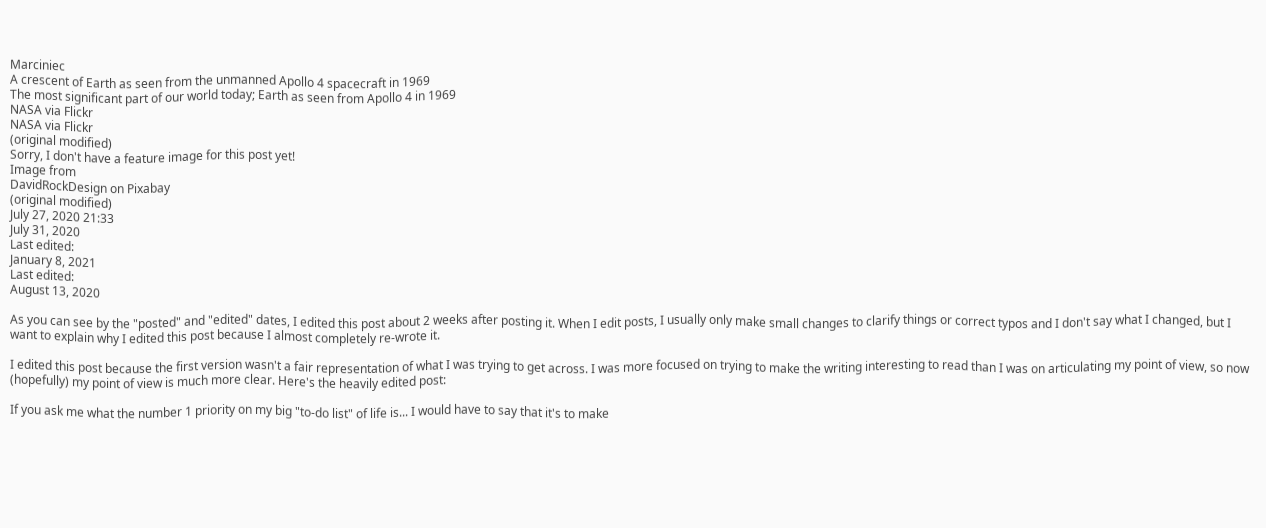Marciniec
A crescent of Earth as seen from the unmanned Apollo 4 spacecraft in 1969
The most significant part of our world today; Earth as seen from Apollo 4 in 1969
NASA via Flickr
NASA via Flickr
(original modified)
Sorry, I don't have a feature image for this post yet!
Image from
DavidRockDesign on Pixabay
(original modified)
July 27, 2020 21:33
July 31, 2020
Last edited:
January 8, 2021
Last edited:
August 13, 2020

As you can see by the "posted" and "edited" dates, I edited this post about 2 weeks after posting it. When I edit posts, I usually only make small changes to clarify things or correct typos and I don't say what I changed, but I want to explain why I edited this post because I almost completely re-wrote it.

I edited this post because the first version wasn't a fair representation of what I was trying to get across. I was more focused on trying to make the writing interesting to read than I was on articulating my point of view, so now (hopefully) my point of view is much more clear. Here's the heavily edited post:

If you ask me what the number 1 priority on my big "to-do list" of life is... I would have to say that it's to make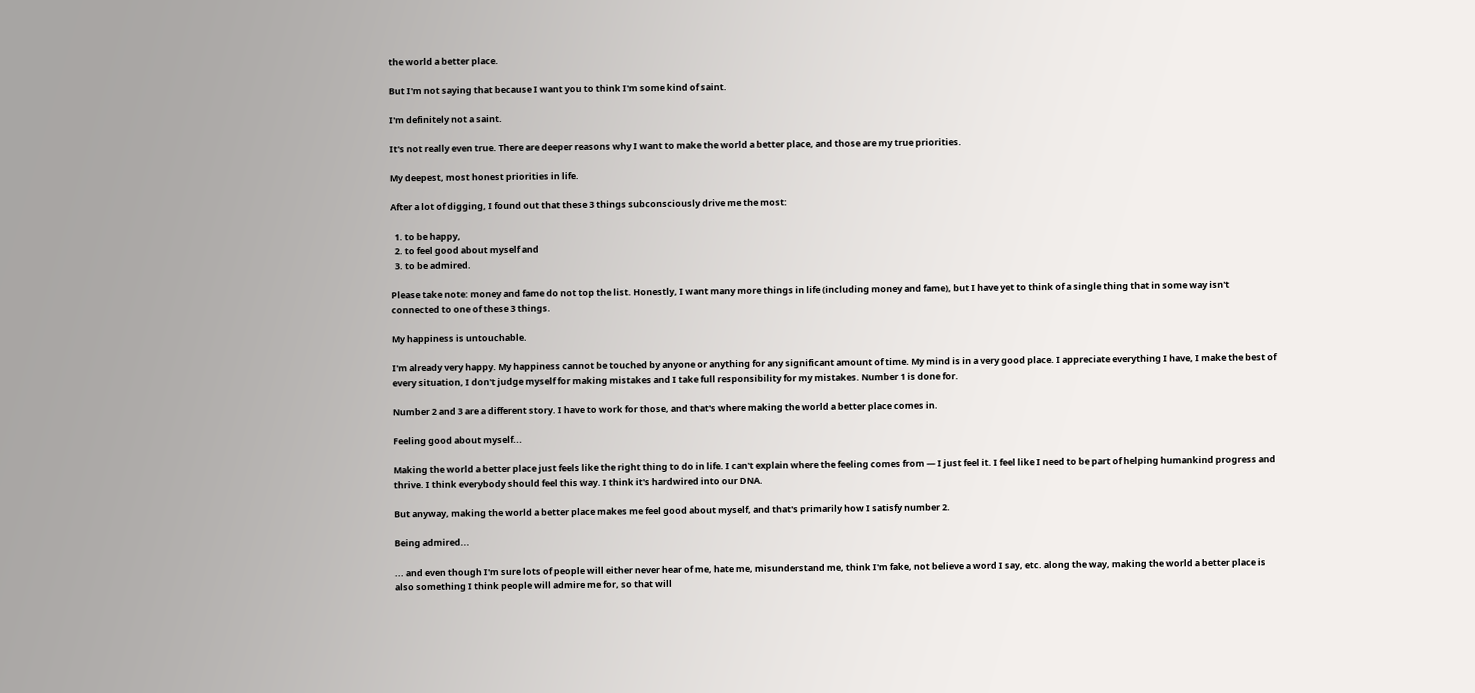the world a better place.

But I'm not saying that because I want you to think I'm some kind of saint.

I'm definitely not a saint.

It's not really even true. There are deeper reasons why I want to make the world a better place, and those are my true priorities.

My deepest, most honest priorities in life.

After a lot of digging, I found out that these 3 things subconsciously drive me the most:

  1. to be happy,
  2. to feel good about myself and
  3. to be admired.

Please take note: money and fame do not top the list. Honestly, I want many more things in life (including money and fame), but I have yet to think of a single thing that in some way isn't connected to one of these 3 things.

My happiness is untouchable.

I'm already very happy. My happiness cannot be touched by anyone or anything for any significant amount of time. My mind is in a very good place. I appreciate everything I have, I make the best of every situation, I don't judge myself for making mistakes and I take full responsibility for my mistakes. Number 1 is done for.

Number 2 and 3 are a different story. I have to work for those, and that's where making the world a better place comes in.

Feeling good about myself...

Making the world a better place just feels like the right thing to do in life. I can't explain where the feeling comes from — I just feel it. I feel like I need to be part of helping humankind progress and thrive. I think everybody should feel this way. I think it's hardwired into our DNA.

But anyway, making the world a better place makes me feel good about myself, and that's primarily how I satisfy number 2.

Being admired...

... and even though I'm sure lots of people will either never hear of me, hate me, misunderstand me, think I'm fake, not believe a word I say, etc. along the way, making the world a better place is also something I think people will admire me for, so that will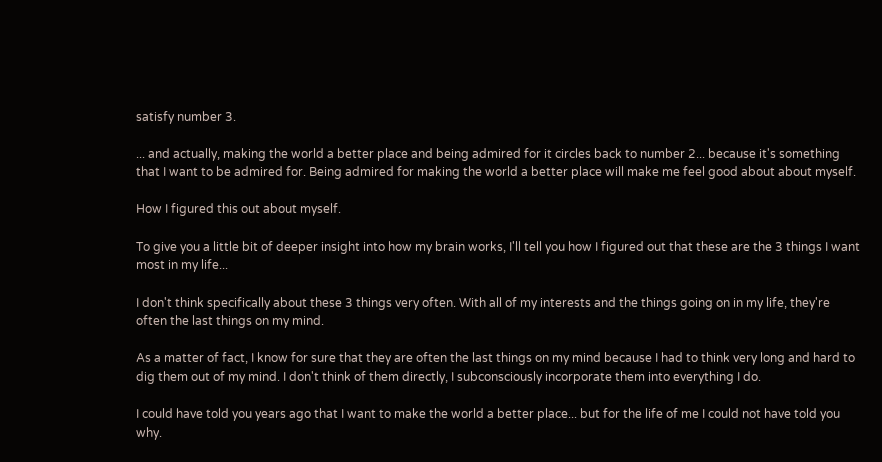satisfy number 3.

... and actually, making the world a better place and being admired for it circles back to number 2... because it's something that I want to be admired for. Being admired for making the world a better place will make me feel good about about myself.

How I figured this out about myself.

To give you a little bit of deeper insight into how my brain works, I'll tell you how I figured out that these are the 3 things I want most in my life...

I don't think specifically about these 3 things very often. With all of my interests and the things going on in my life, they're often the last things on my mind.

As a matter of fact, I know for sure that they are often the last things on my mind because I had to think very long and hard to dig them out of my mind. I don't think of them directly, I subconsciously incorporate them into everything I do.

I could have told you years ago that I want to make the world a better place... but for the life of me I could not have told you why.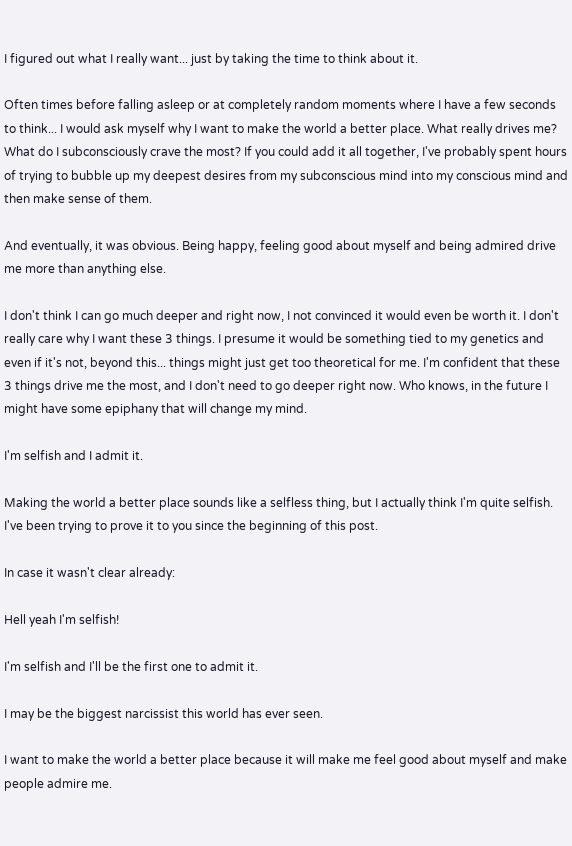I figured out what I really want... just by taking the time to think about it.

Often times before falling asleep or at completely random moments where I have a few seconds to think... I would ask myself why I want to make the world a better place. What really drives me? What do I subconsciously crave the most? If you could add it all together, I've probably spent hours of trying to bubble up my deepest desires from my subconscious mind into my conscious mind and then make sense of them.

And eventually, it was obvious. Being happy, feeling good about myself and being admired drive me more than anything else.

I don't think I can go much deeper and right now, I not convinced it would even be worth it. I don't really care why I want these 3 things. I presume it would be something tied to my genetics and even if it's not, beyond this... things might just get too theoretical for me. I'm confident that these 3 things drive me the most, and I don't need to go deeper right now. Who knows, in the future I might have some epiphany that will change my mind.

I'm selfish and I admit it.

Making the world a better place sounds like a selfless thing, but I actually think I'm quite selfish. I've been trying to prove it to you since the beginning of this post.

In case it wasn't clear already:

Hell yeah I'm selfish!

I'm selfish and I'll be the first one to admit it.

I may be the biggest narcissist this world has ever seen.

I want to make the world a better place because it will make me feel good about myself and make people admire me.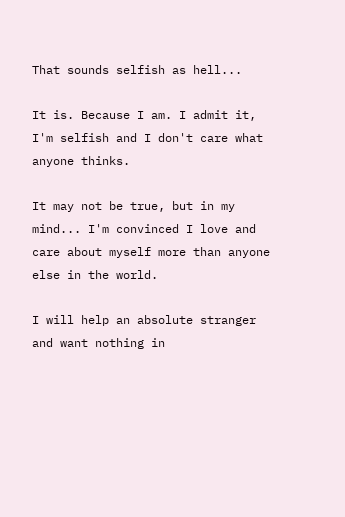That sounds selfish as hell...

It is. Because I am. I admit it, I'm selfish and I don't care what anyone thinks.

It may not be true, but in my mind... I'm convinced I love and care about myself more than anyone else in the world.

I will help an absolute stranger and want nothing in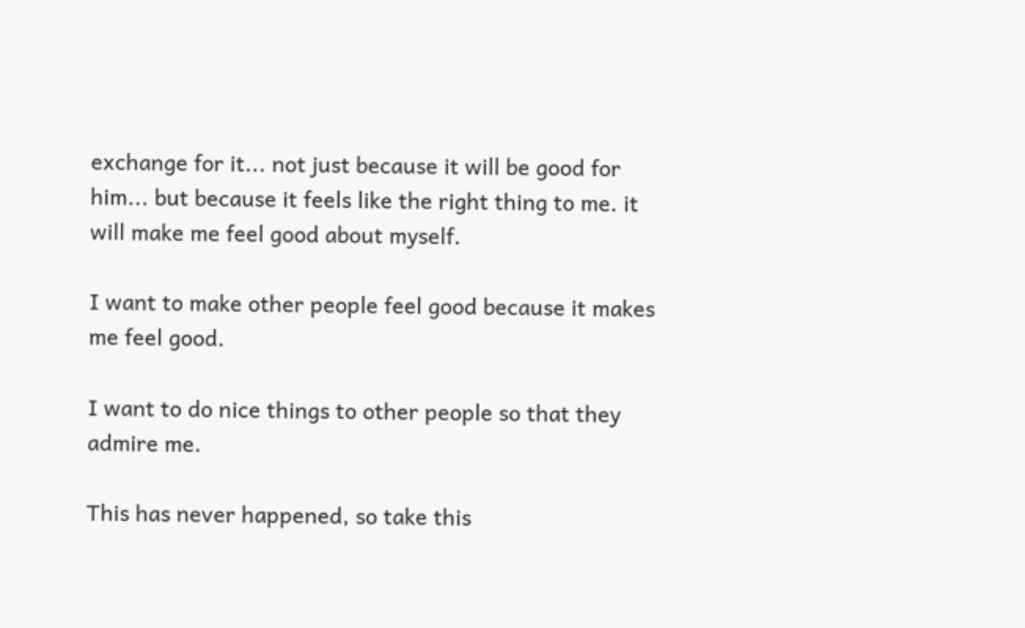exchange for it... not just because it will be good for him... but because it feels like the right thing to me. it will make me feel good about myself.

I want to make other people feel good because it makes me feel good.

I want to do nice things to other people so that they admire me.

This has never happened, so take this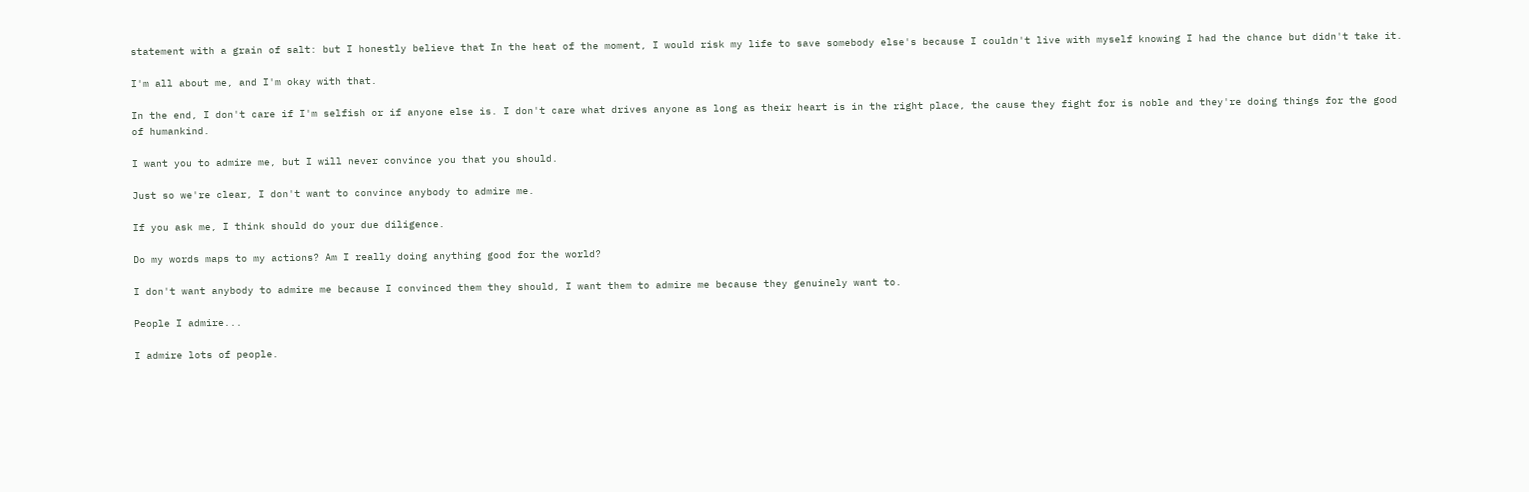statement with a grain of salt: but I honestly believe that In the heat of the moment, I would risk my life to save somebody else's because I couldn't live with myself knowing I had the chance but didn't take it.

I'm all about me, and I'm okay with that.

In the end, I don't care if I'm selfish or if anyone else is. I don't care what drives anyone as long as their heart is in the right place, the cause they fight for is noble and they're doing things for the good of humankind.

I want you to admire me, but I will never convince you that you should.

Just so we're clear, I don't want to convince anybody to admire me.

If you ask me, I think should do your due diligence.

Do my words maps to my actions? Am I really doing anything good for the world?

I don't want anybody to admire me because I convinced them they should, I want them to admire me because they genuinely want to.

People I admire...

I admire lots of people.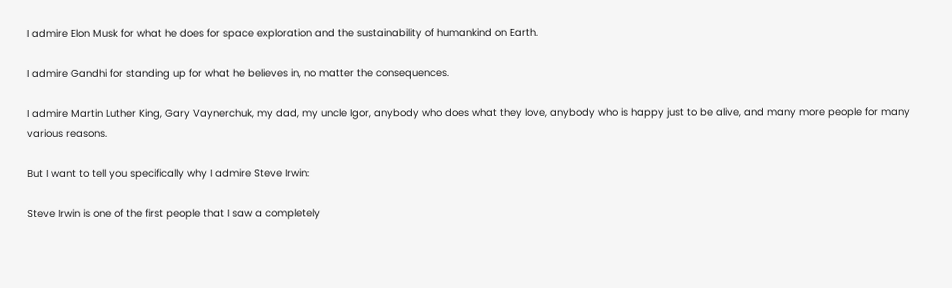I admire Elon Musk for what he does for space exploration and the sustainability of humankind on Earth.

I admire Gandhi for standing up for what he believes in, no matter the consequences.

I admire Martin Luther King, Gary Vaynerchuk, my dad, my uncle Igor, anybody who does what they love, anybody who is happy just to be alive, and many more people for many various reasons.

But I want to tell you specifically why I admire Steve Irwin:

Steve Irwin is one of the first people that I saw a completely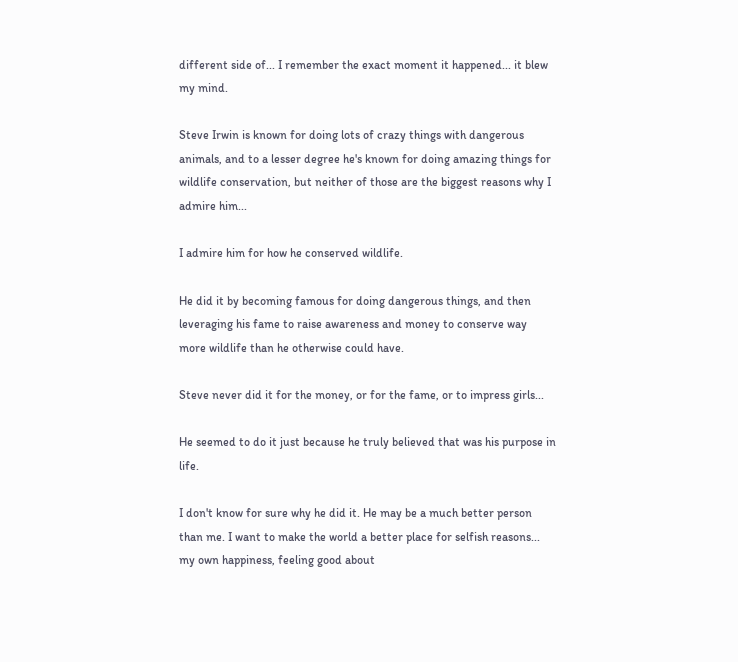different side of... I remember the exact moment it happened... it blew my mind.

Steve Irwin is known for doing lots of crazy things with dangerous animals, and to a lesser degree he's known for doing amazing things for wildlife conservation, but neither of those are the biggest reasons why I admire him...

I admire him for how he conserved wildlife.

He did it by becoming famous for doing dangerous things, and then leveraging his fame to raise awareness and money to conserve way more wildlife than he otherwise could have.

Steve never did it for the money, or for the fame, or to impress girls...

He seemed to do it just because he truly believed that was his purpose in life.

I don't know for sure why he did it. He may be a much better person than me. I want to make the world a better place for selfish reasons... my own happiness, feeling good about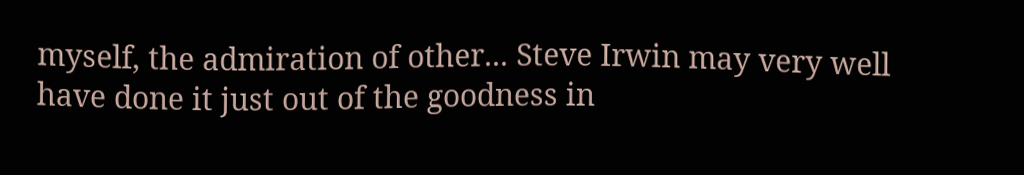myself, the admiration of other... Steve Irwin may very well have done it just out of the goodness in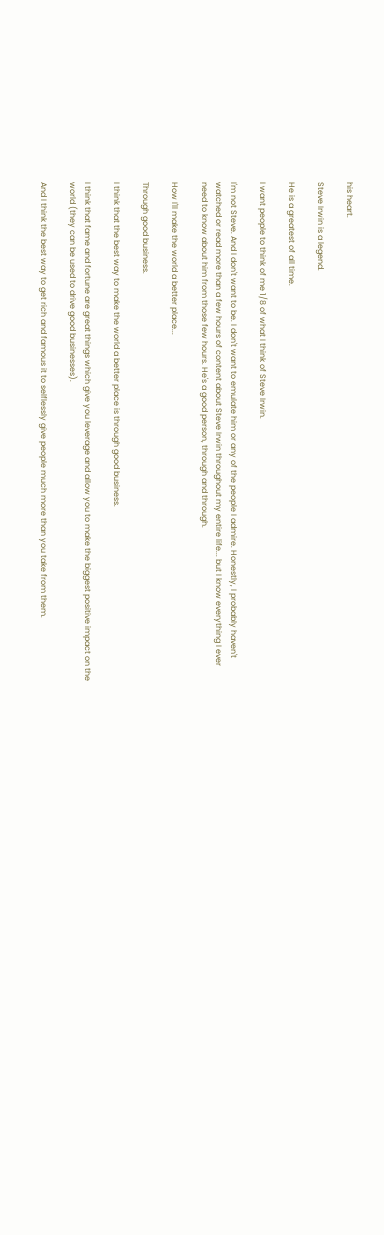his heart.

Steve Irwin is a legend.

He is a greatest of all time.

I want people to think of me 1/8 of what I think of Steve Irwin.

I'm not Steve. And I don't want to be. I don't want to emulate him or any of the people I admire. Honestly, I probably haven't watched or read more than a few hours of content about Steve Irwin throughout my entire life... but I know everything I ever need to know about him from those few hours. He's a good person, through and through.

How I'll make the world a better place...

Through good business.

I think that the best way to make the world a better place is through good business.

I think that fame and fortune are great things which give you leverage and allow you to make the biggest positive impact on the world (they can be used to drive good businesses).

And I think the best way to get rich and famous it to selflessly give people much more than you take from them.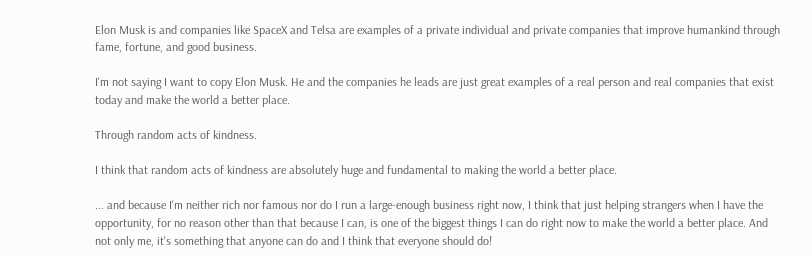Elon Musk is and companies like SpaceX and Telsa are examples of a private individual and private companies that improve humankind through fame, fortune, and good business.

I'm not saying I want to copy Elon Musk. He and the companies he leads are just great examples of a real person and real companies that exist today and make the world a better place.

Through random acts of kindness.

I think that random acts of kindness are absolutely huge and fundamental to making the world a better place.

... and because I'm neither rich nor famous nor do I run a large-enough business right now, I think that just helping strangers when I have the opportunity, for no reason other than that because I can, is one of the biggest things I can do right now to make the world a better place. And not only me, it's something that anyone can do and I think that everyone should do!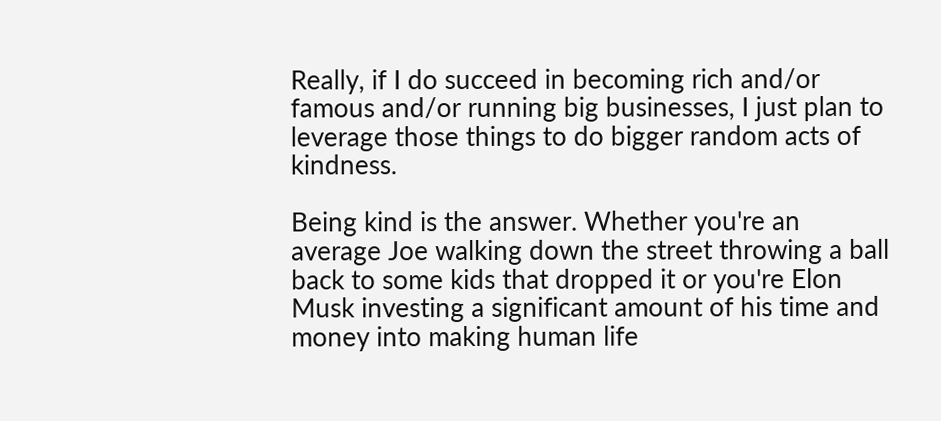Really, if I do succeed in becoming rich and/or famous and/or running big businesses, I just plan to leverage those things to do bigger random acts of kindness.

Being kind is the answer. Whether you're an average Joe walking down the street throwing a ball back to some kids that dropped it or you're Elon Musk investing a significant amount of his time and money into making human life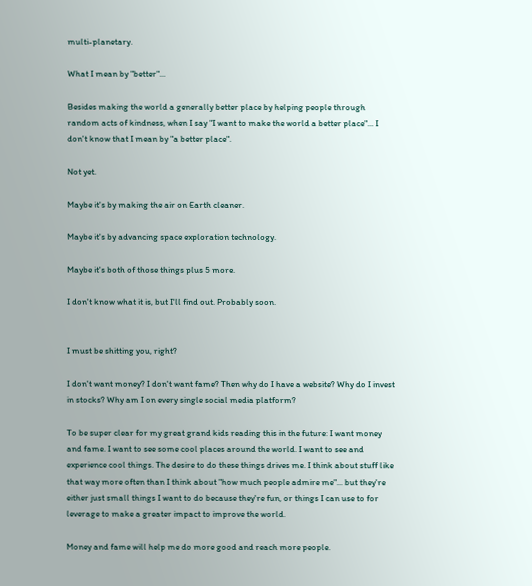multi-planetary.

What I mean by "better"...

Besides making the world a generally better place by helping people through random acts of kindness, when I say "I want to make the world a better place"... I don't know that I mean by "a better place".

Not yet.

Maybe it's by making the air on Earth cleaner.

Maybe it's by advancing space exploration technology.

Maybe it's both of those things plus 5 more.

I don't know what it is, but I'll find out. Probably soon.


I must be shitting you, right?

I don't want money? I don't want fame? Then why do I have a website? Why do I invest in stocks? Why am I on every single social media platform?

To be super clear for my great grand kids reading this in the future: I want money and fame. I want to see some cool places around the world. I want to see and experience cool things. The desire to do these things drives me. I think about stuff like that way more often than I think about "how much people admire me"... but they're either just small things I want to do because they're fun, or things I can use to for leverage to make a greater impact to improve the world.

Money and fame will help me do more good and reach more people.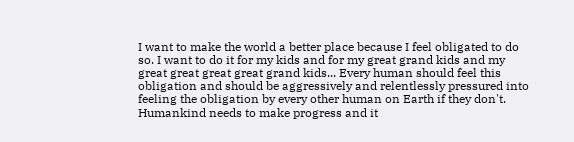I want to make the world a better place because I feel obligated to do so. I want to do it for my kids and for my great grand kids and my great great great great grand kids... Every human should feel this obligation and should be aggressively and relentlessly pressured into feeling the obligation by every other human on Earth if they don't. Humankind needs to make progress and it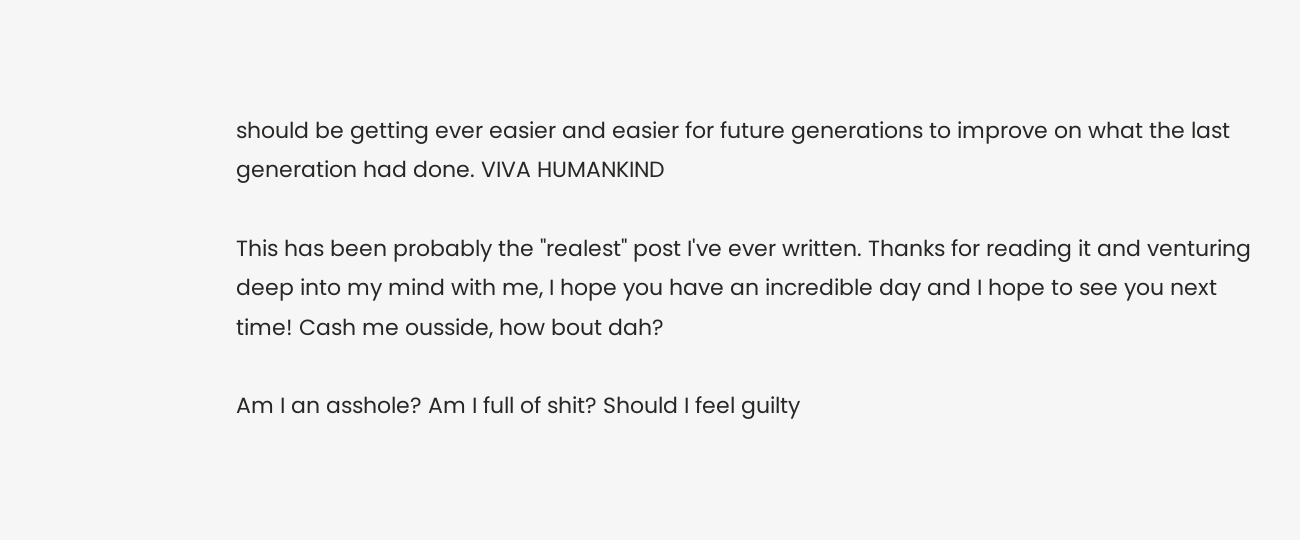should be getting ever easier and easier for future generations to improve on what the last generation had done. VIVA HUMANKIND

This has been probably the "realest" post I've ever written. Thanks for reading it and venturing deep into my mind with me, I hope you have an incredible day and I hope to see you next time! Cash me ousside, how bout dah?

Am I an asshole? Am I full of shit? Should I feel guilty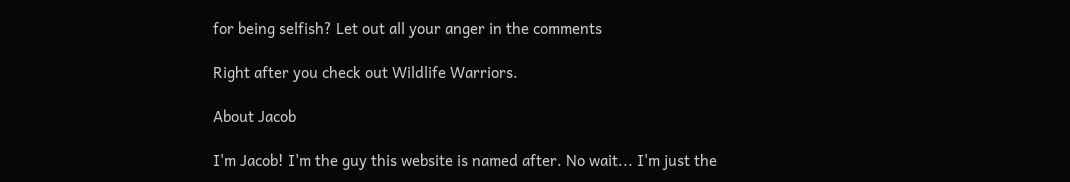for being selfish? Let out all your anger in the comments

Right after you check out Wildlife Warriors.

About Jacob

I'm Jacob! I'm the guy this website is named after. No wait... I'm just the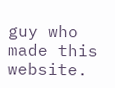guy who made this website.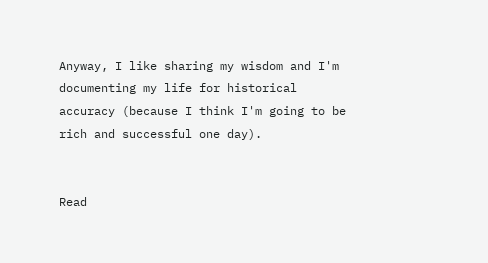Anyway, I like sharing my wisdom and I'm documenting my life for historical accuracy (because I think I'm going to be rich and successful one day).


Read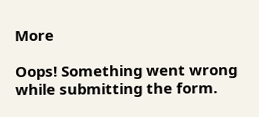More

Oops! Something went wrong while submitting the form.